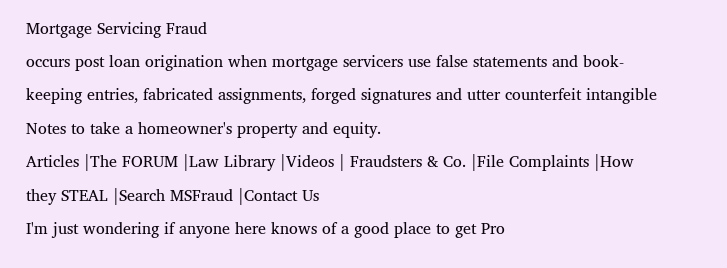Mortgage Servicing Fraud
occurs post loan origination when mortgage servicers use false statements and book-keeping entries, fabricated assignments, forged signatures and utter counterfeit intangible Notes to take a homeowner's property and equity.
Articles |The FORUM |Law Library |Videos | Fraudsters & Co. |File Complaints |How they STEAL |Search MSFraud |Contact Us
I'm just wondering if anyone here knows of a good place to get Pro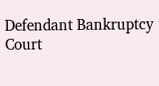Defendant Bankruptcy Court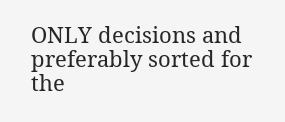ONLY decisions and preferably sorted for the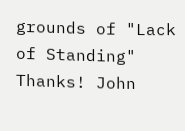grounds of "Lack of Standing" Thanks! John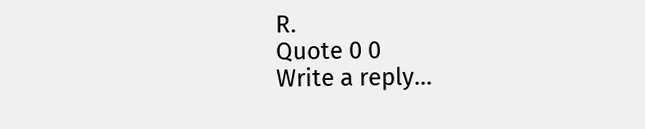R.
Quote 0 0
Write a reply...